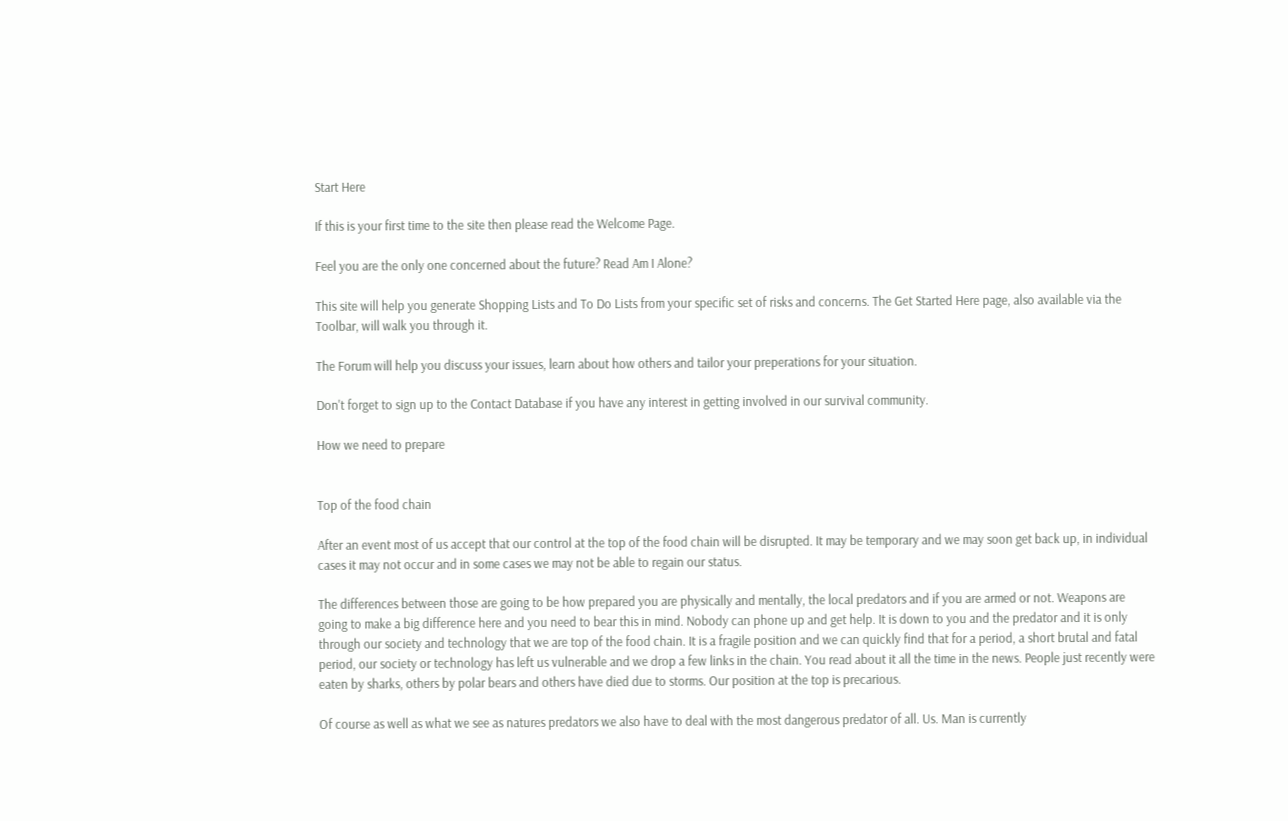Start Here

If this is your first time to the site then please read the Welcome Page.

Feel you are the only one concerned about the future? Read Am I Alone?

This site will help you generate Shopping Lists and To Do Lists from your specific set of risks and concerns. The Get Started Here page, also available via the Toolbar, will walk you through it.

The Forum will help you discuss your issues, learn about how others and tailor your preperations for your situation.

Don't forget to sign up to the Contact Database if you have any interest in getting involved in our survival community.

How we need to prepare


Top of the food chain

After an event most of us accept that our control at the top of the food chain will be disrupted. It may be temporary and we may soon get back up, in individual cases it may not occur and in some cases we may not be able to regain our status.

The differences between those are going to be how prepared you are physically and mentally, the local predators and if you are armed or not. Weapons are going to make a big difference here and you need to bear this in mind. Nobody can phone up and get help. It is down to you and the predator and it is only through our society and technology that we are top of the food chain. It is a fragile position and we can quickly find that for a period, a short brutal and fatal period, our society or technology has left us vulnerable and we drop a few links in the chain. You read about it all the time in the news. People just recently were eaten by sharks, others by polar bears and others have died due to storms. Our position at the top is precarious.

Of course as well as what we see as natures predators we also have to deal with the most dangerous predator of all. Us. Man is currently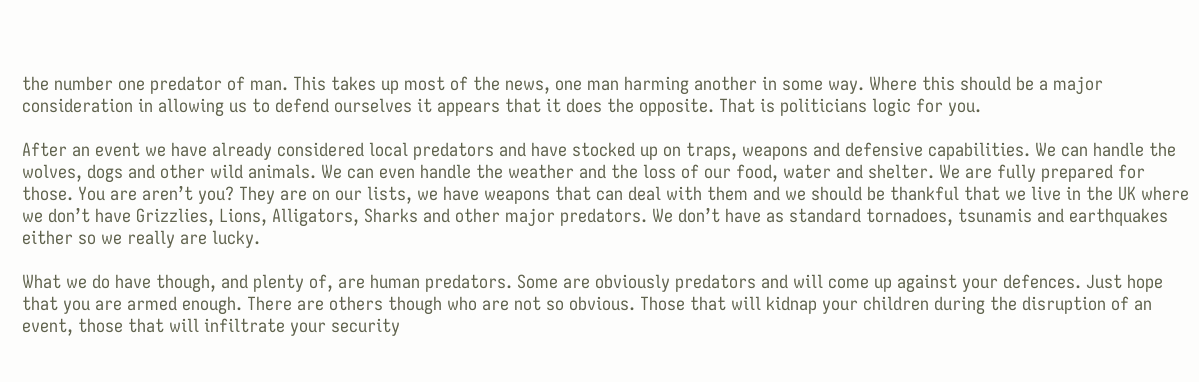the number one predator of man. This takes up most of the news, one man harming another in some way. Where this should be a major consideration in allowing us to defend ourselves it appears that it does the opposite. That is politicians logic for you.

After an event we have already considered local predators and have stocked up on traps, weapons and defensive capabilities. We can handle the wolves, dogs and other wild animals. We can even handle the weather and the loss of our food, water and shelter. We are fully prepared for those. You are aren’t you? They are on our lists, we have weapons that can deal with them and we should be thankful that we live in the UK where we don’t have Grizzlies, Lions, Alligators, Sharks and other major predators. We don’t have as standard tornadoes, tsunamis and earthquakes either so we really are lucky.

What we do have though, and plenty of, are human predators. Some are obviously predators and will come up against your defences. Just hope that you are armed enough. There are others though who are not so obvious. Those that will kidnap your children during the disruption of an event, those that will infiltrate your security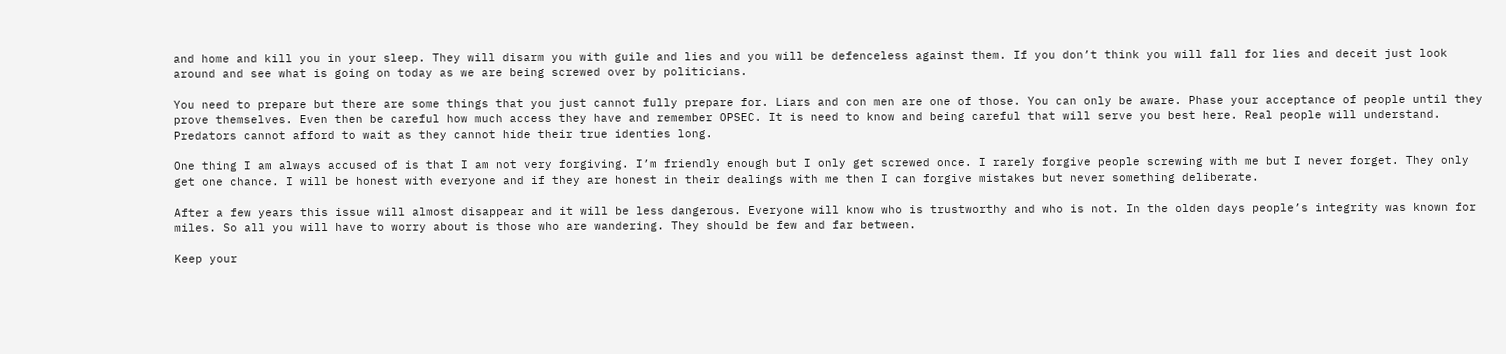and home and kill you in your sleep. They will disarm you with guile and lies and you will be defenceless against them. If you don’t think you will fall for lies and deceit just look around and see what is going on today as we are being screwed over by politicians.

You need to prepare but there are some things that you just cannot fully prepare for. Liars and con men are one of those. You can only be aware. Phase your acceptance of people until they prove themselves. Even then be careful how much access they have and remember OPSEC. It is need to know and being careful that will serve you best here. Real people will understand. Predators cannot afford to wait as they cannot hide their true identies long.

One thing I am always accused of is that I am not very forgiving. I’m friendly enough but I only get screwed once. I rarely forgive people screwing with me but I never forget. They only get one chance. I will be honest with everyone and if they are honest in their dealings with me then I can forgive mistakes but never something deliberate.

After a few years this issue will almost disappear and it will be less dangerous. Everyone will know who is trustworthy and who is not. In the olden days people’s integrity was known for miles. So all you will have to worry about is those who are wandering. They should be few and far between.

Keep your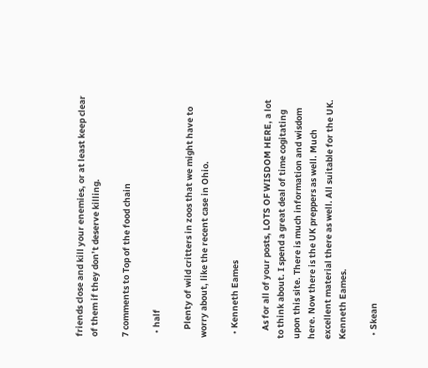friends close and kill your enemies, or at least keep clear of them if they don’t deserve killing.

7 comments to Top of the food chain

  • half

    Plenty of wild critters in zoos that we might have to worry about, like the recent case in Ohio.

  • Kenneth Eames

    As for all of your posts, LOTS OF WISDOM HERE, a lot to think about. I spend a great deal of time cogitating upon this site. There is much information and wisdom here. Now there is the UK preppers as well. Much excellent material there as well. All suitable for the UK. Kenneth Eames.

  • Skean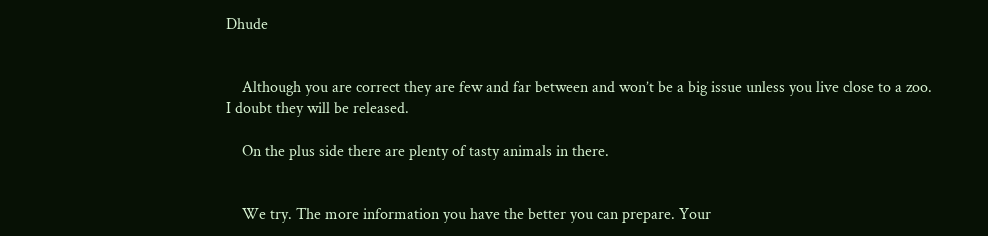Dhude


    Although you are correct they are few and far between and won’t be a big issue unless you live close to a zoo. I doubt they will be released.

    On the plus side there are plenty of tasty animals in there.


    We try. The more information you have the better you can prepare. Your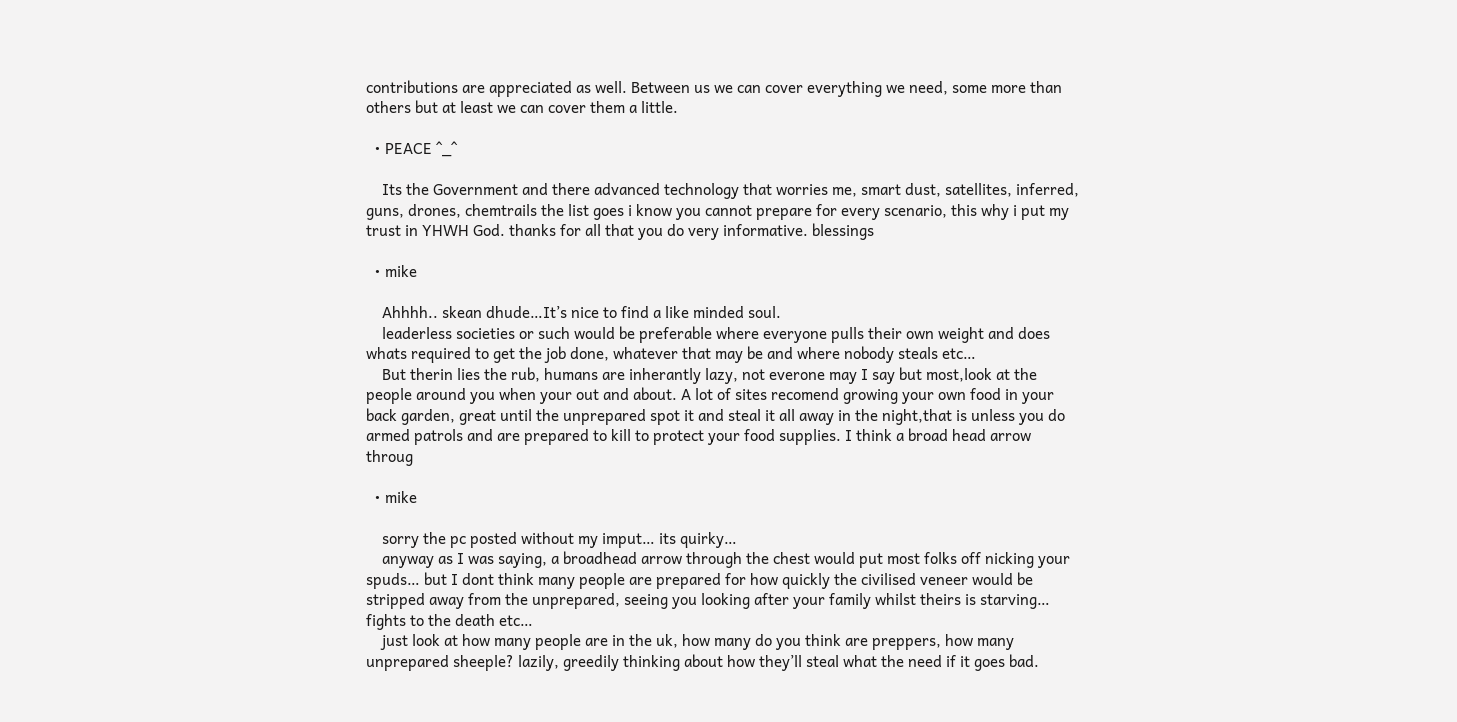contributions are appreciated as well. Between us we can cover everything we need, some more than others but at least we can cover them a little.

  • PEACE ^_^

    Its the Government and there advanced technology that worries me, smart dust, satellites, inferred, guns, drones, chemtrails the list goes i know you cannot prepare for every scenario, this why i put my trust in YHWH God. thanks for all that you do very informative. blessings

  • mike

    Ahhhh.. skean dhude…It’s nice to find a like minded soul.
    leaderless societies or such would be preferable where everyone pulls their own weight and does whats required to get the job done, whatever that may be and where nobody steals etc…
    But therin lies the rub, humans are inherantly lazy, not everone may I say but most,look at the people around you when your out and about. A lot of sites recomend growing your own food in your back garden, great until the unprepared spot it and steal it all away in the night,that is unless you do armed patrols and are prepared to kill to protect your food supplies. I think a broad head arrow throug

  • mike

    sorry the pc posted without my imput… its quirky…
    anyway as I was saying, a broadhead arrow through the chest would put most folks off nicking your spuds… but I dont think many people are prepared for how quickly the civilised veneer would be stripped away from the unprepared, seeing you looking after your family whilst theirs is starving… fights to the death etc…
    just look at how many people are in the uk, how many do you think are preppers, how many unprepared sheeple? lazily, greedily thinking about how they’ll steal what the need if it goes bad.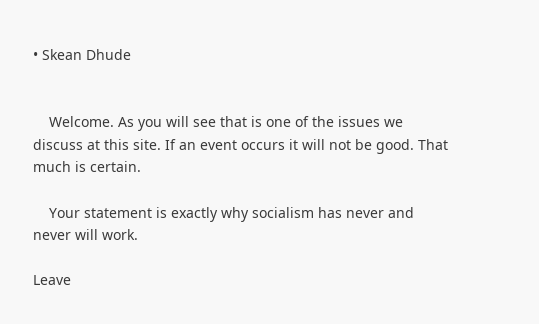• Skean Dhude


    Welcome. As you will see that is one of the issues we discuss at this site. If an event occurs it will not be good. That much is certain.

    Your statement is exactly why socialism has never and never will work.

Leave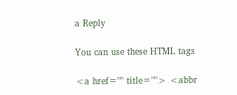a Reply

You can use these HTML tags

<a href="" title=""> <abbr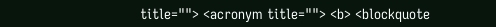title=""> <acronym title=""> <b> <blockquote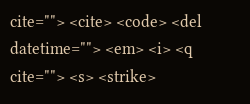cite=""> <cite> <code> <del datetime=""> <em> <i> <q cite=""> <s> <strike>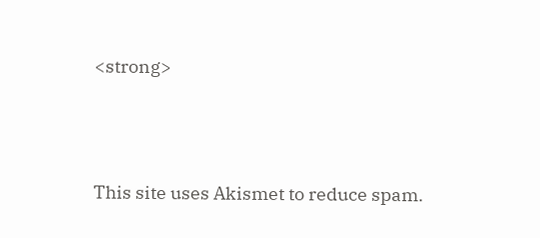<strong>




This site uses Akismet to reduce spam.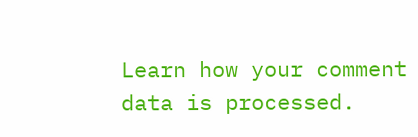Learn how your comment data is processed.